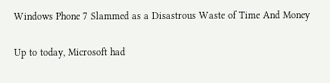Windows Phone 7 Slammed as a Disastrous Waste of Time And Money

Up to today, Microsoft had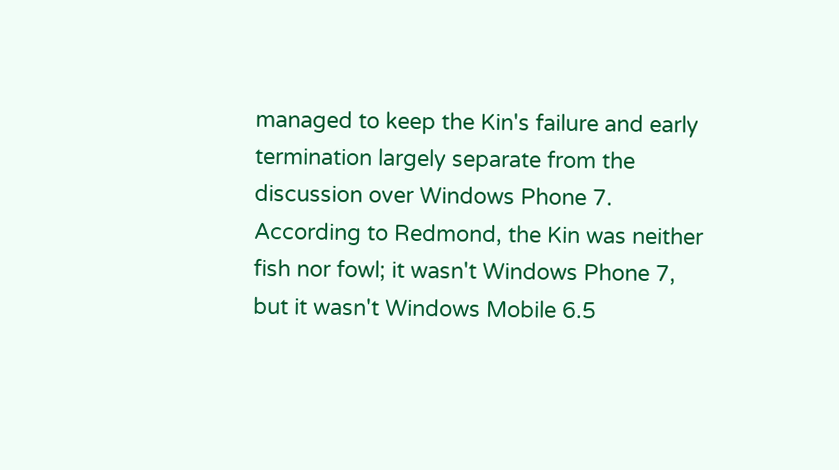managed to keep the Kin's failure and early termination largely separate from the discussion over Windows Phone 7. According to Redmond, the Kin was neither fish nor fowl; it wasn't Windows Phone 7, but it wasn't Windows Mobile 6.5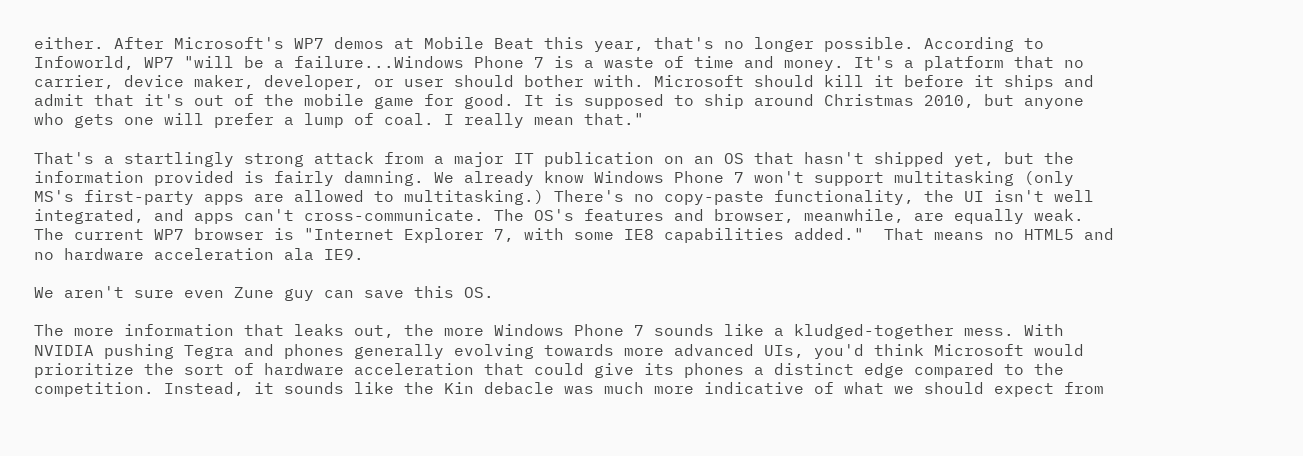either. After Microsoft's WP7 demos at Mobile Beat this year, that's no longer possible. According to Infoworld, WP7 "will be a failure...Windows Phone 7 is a waste of time and money. It's a platform that no carrier, device maker, developer, or user should bother with. Microsoft should kill it before it ships and admit that it's out of the mobile game for good. It is supposed to ship around Christmas 2010, but anyone who gets one will prefer a lump of coal. I really mean that."

That's a startlingly strong attack from a major IT publication on an OS that hasn't shipped yet, but the information provided is fairly damning. We already know Windows Phone 7 won't support multitasking (only MS's first-party apps are allowed to multitasking.) There's no copy-paste functionality, the UI isn't well integrated, and apps can't cross-communicate. The OS's features and browser, meanwhile, are equally weak. The current WP7 browser is "Internet Explorer 7, with some IE8 capabilities added."  That means no HTML5 and no hardware acceleration ala IE9.

We aren't sure even Zune guy can save this OS.

The more information that leaks out, the more Windows Phone 7 sounds like a kludged-together mess. With NVIDIA pushing Tegra and phones generally evolving towards more advanced UIs, you'd think Microsoft would prioritize the sort of hardware acceleration that could give its phones a distinct edge compared to the competition. Instead, it sounds like the Kin debacle was much more indicative of what we should expect from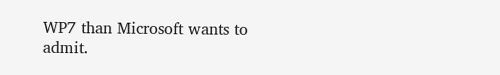WP7 than Microsoft wants to admit.